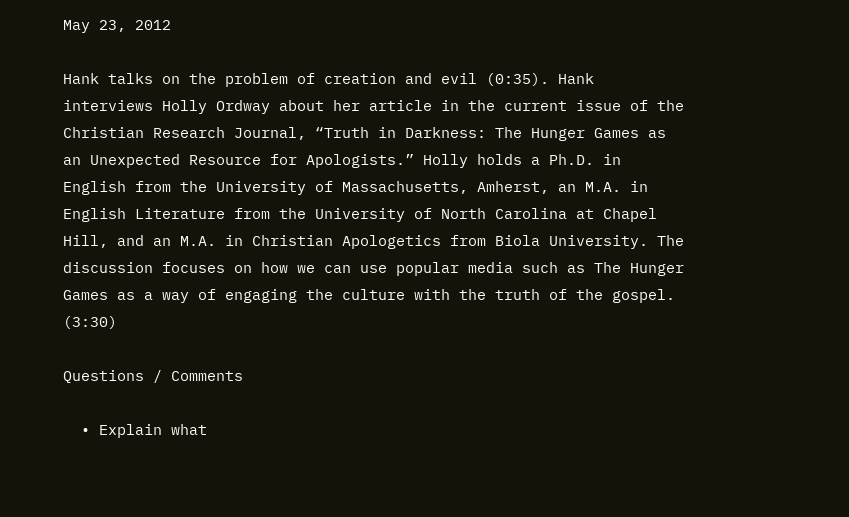May 23, 2012

Hank talks on the problem of creation and evil (0:35). Hank interviews Holly Ordway about her article in the current issue of the Christian Research Journal, “Truth in Darkness: The Hunger Games as an Unexpected Resource for Apologists.” Holly holds a Ph.D. in English from the University of Massachusetts, Amherst, an M.A. in English Literature from the University of North Carolina at Chapel Hill, and an M.A. in Christian Apologetics from Biola University. The discussion focuses on how we can use popular media such as The Hunger Games as a way of engaging the culture with the truth of the gospel. (3:30)

Questions / Comments

  • Explain what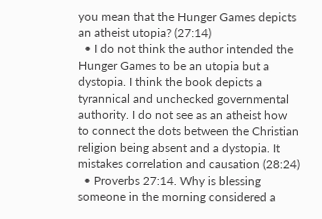you mean that the Hunger Games depicts an atheist utopia? (27:14)
  • I do not think the author intended the Hunger Games to be an utopia but a dystopia. I think the book depicts a tyrannical and unchecked governmental authority. I do not see as an atheist how to connect the dots between the Christian religion being absent and a dystopia. It mistakes correlation and causation (28:24)
  • Proverbs 27:14. Why is blessing someone in the morning considered a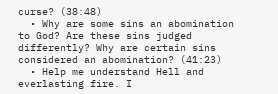curse? (38:48)
  • Why are some sins an abomination to God? Are these sins judged differently? Why are certain sins considered an abomination? (41:23)
  • Help me understand Hell and everlasting fire. I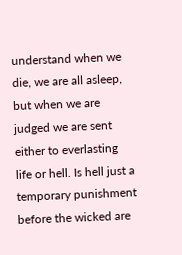understand when we die, we are all asleep, but when we are judged we are sent either to everlasting life or hell. Is hell just a temporary punishment before the wicked are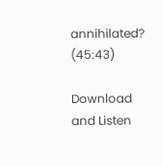annihilated? (45:43)

Download and Listen